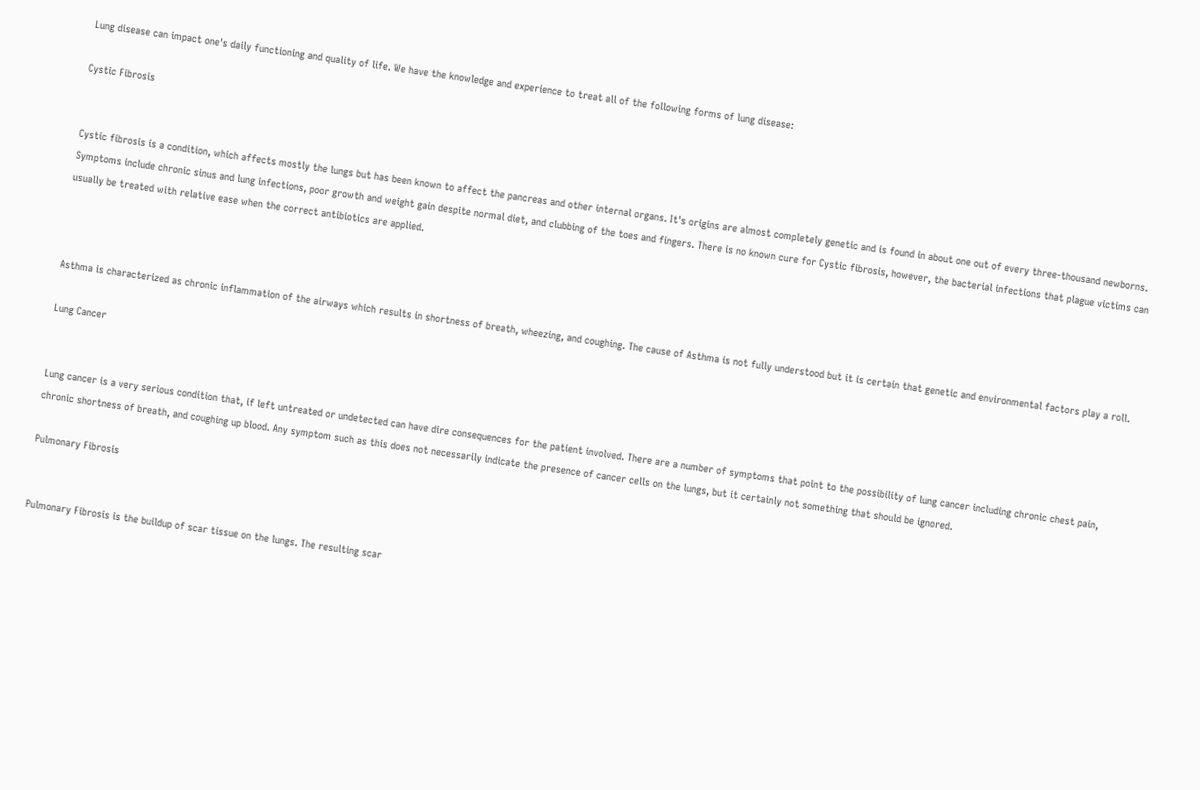Lung disease can impact one's daily functioning and quality of life. We have the knowledge and experience to treat all of the following forms of lung disease:

Cystic Fibrosis


Cystic fibrosis is a condition, which affects mostly the lungs but has been known to affect the pancreas and other internal organs. It's origins are almost completely genetic and is found in about one out of every three-thousand newborns. Symptoms include chronic sinus and lung infections, poor growth and weight gain despite normal diet, and clubbing of the toes and fingers. There is no known cure for Cystic fibrosis, however, the bacterial infections that plague victims can usually be treated with relative ease when the correct antibiotics are applied.



Asthma is characterized as chronic inflammation of the airways which results in shortness of breath, wheezing, and coughing. The cause of Asthma is not fully understood but it is certain that genetic and environmental factors play a roll.

Lung Cancer


Lung cancer is a very serious condition that, if left untreated or undetected can have dire consequences for the patient involved. There are a number of symptoms that point to the possibility of lung cancer including chronic chest pain, chronic shortness of breath, and coughing up blood. Any symptom such as this does not necessarily indicate the presence of cancer cells on the lungs, but it certainly not something that should be ignored.

Pulmonary Fibrosis


Pulmonary Fibrosis is the buildup of scar tissue on the lungs. The resulting scar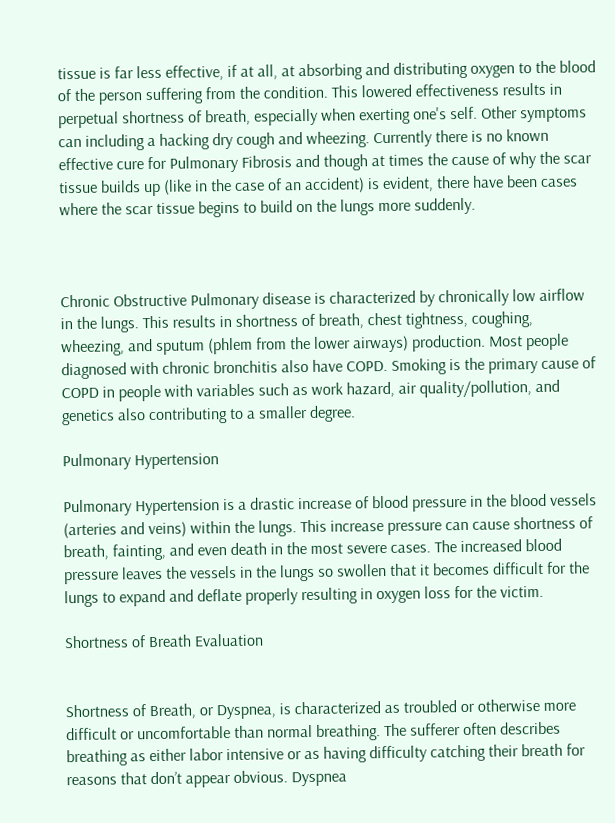tissue is far less effective, if at all, at absorbing and distributing oxygen to the blood of the person suffering from the condition. This lowered effectiveness results in perpetual shortness of breath, especially when exerting one's self. Other symptoms can including a hacking dry cough and wheezing. Currently there is no known effective cure for Pulmonary Fibrosis and though at times the cause of why the scar tissue builds up (like in the case of an accident) is evident, there have been cases where the scar tissue begins to build on the lungs more suddenly.



Chronic Obstructive Pulmonary disease is characterized by chronically low airflow in the lungs. This results in shortness of breath, chest tightness, coughing, wheezing, and sputum (phlem from the lower airways) production. Most people diagnosed with chronic bronchitis also have COPD. Smoking is the primary cause of COPD in people with variables such as work hazard, air quality/pollution, and genetics also contributing to a smaller degree.

Pulmonary Hypertension

Pulmonary Hypertension is a drastic increase of blood pressure in the blood vessels (arteries and veins) within the lungs. This increase pressure can cause shortness of breath, fainting, and even death in the most severe cases. The increased blood pressure leaves the vessels in the lungs so swollen that it becomes difficult for the lungs to expand and deflate properly resulting in oxygen loss for the victim.

Shortness of Breath Evaluation


Shortness of Breath, or Dyspnea, is characterized as troubled or otherwise more difficult or uncomfortable than normal breathing. The sufferer often describes breathing as either labor intensive or as having difficulty catching their breath for reasons that don’t appear obvious. Dyspnea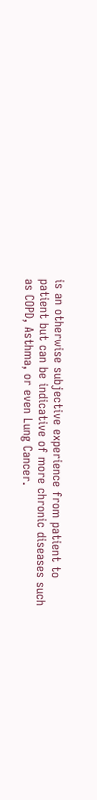is an otherwise subjective experience from patient to patient but can be indicative of more chronic diseases such as COPD, Asthma, or even Lung Cancer.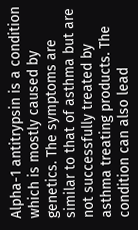Alpha-1 antitrypsin is a condition which is mostly caused by genetics. The symptoms are similar to that of asthma but are not successfully treated by asthma treating products. The condition can also lead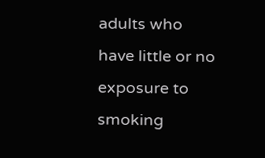adults who have little or no exposure to smoking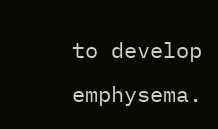to develop emphysema.